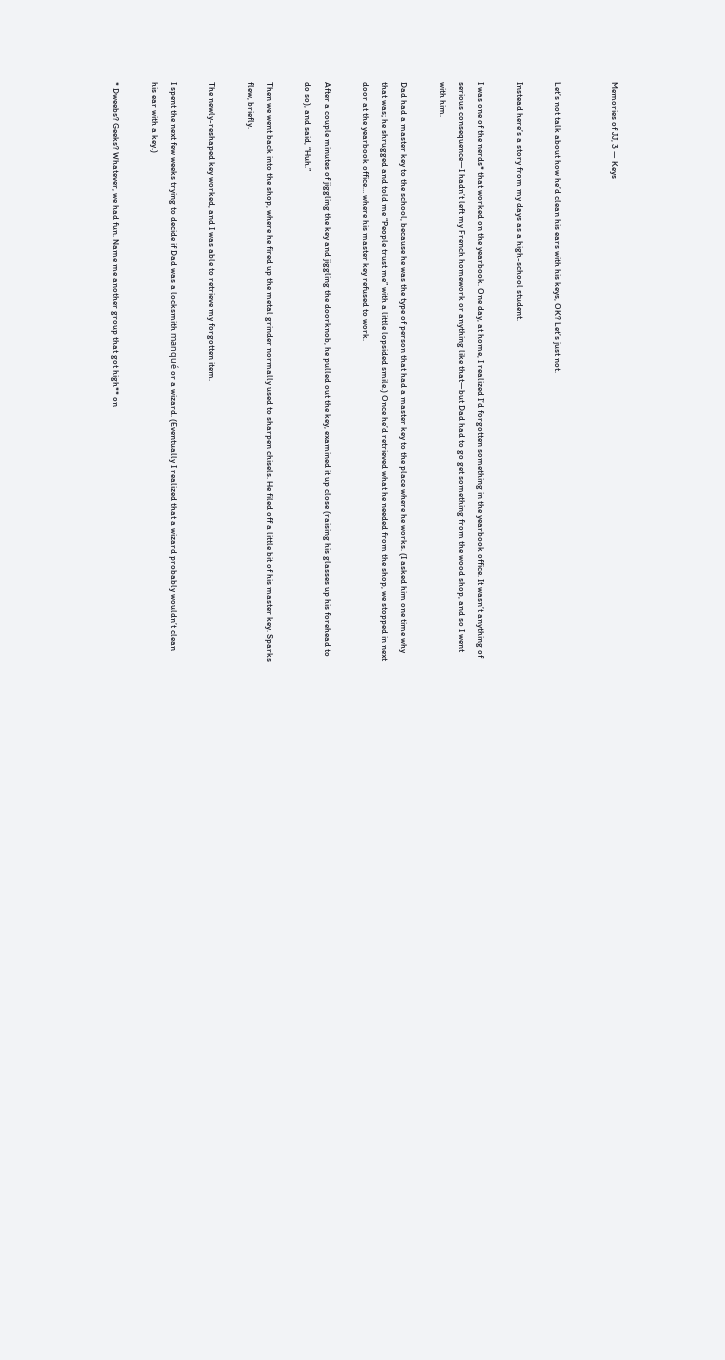Memories of JJ, 3 — Keys


Let’s not talk about how he’d clean his ears with his keys, OK? Let’s just not.

Instead here’s a story from my days as a high-school student.

I was one of the nerds* that worked on the yearbook. One day, at home, I realized I’d forgotten something in the yearbook office. It wasn’t anything of serious consequence—I hadn’t left my French homework or anything like that—but Dad had to go get something from the wood shop, and so I went with him.

Dad had a master key to the school, because he was the type of person that had a master key to the place where he works. (I asked him one time why that was; he shrugged and told me “People trust me” with a little lopsided smile.) Once he’d retrieved what he needed from the shop, we stopped in next door at the yearbook office… where his master key refused to work.

After a couple minutes of jiggling the key and jiggling the doorknob, he pulled out the key, examined it up close (raising his glasses up his forehead to do so), and said, “Huh.”

Then we went back into the shop, where he fired up the metal grinder normally used to sharpen chisels. He filed off a little bit of his master key. Sparks flew, briefly.

The newly-reshaped key worked, and I was able to retrieve my forgotten item.

I spent the next few weeks trying to decide if Dad was a locksmith manqué or a wizard. (Eventually I realized that a wizard probably wouldn’t clean his ear with a key.)

* Dweebs? Geeks? Whatever, we had fun. Name me another group that got high** on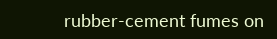rubber-cement fumes on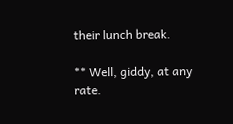their lunch break.

** Well, giddy, at any rate.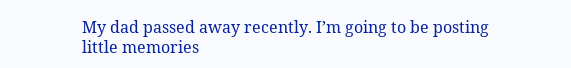My dad passed away recently. I’m going to be posting little memories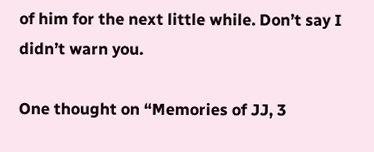of him for the next little while. Don’t say I didn’t warn you.

One thought on “Memories of JJ, 3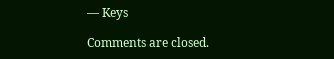— Keys

Comments are closed.